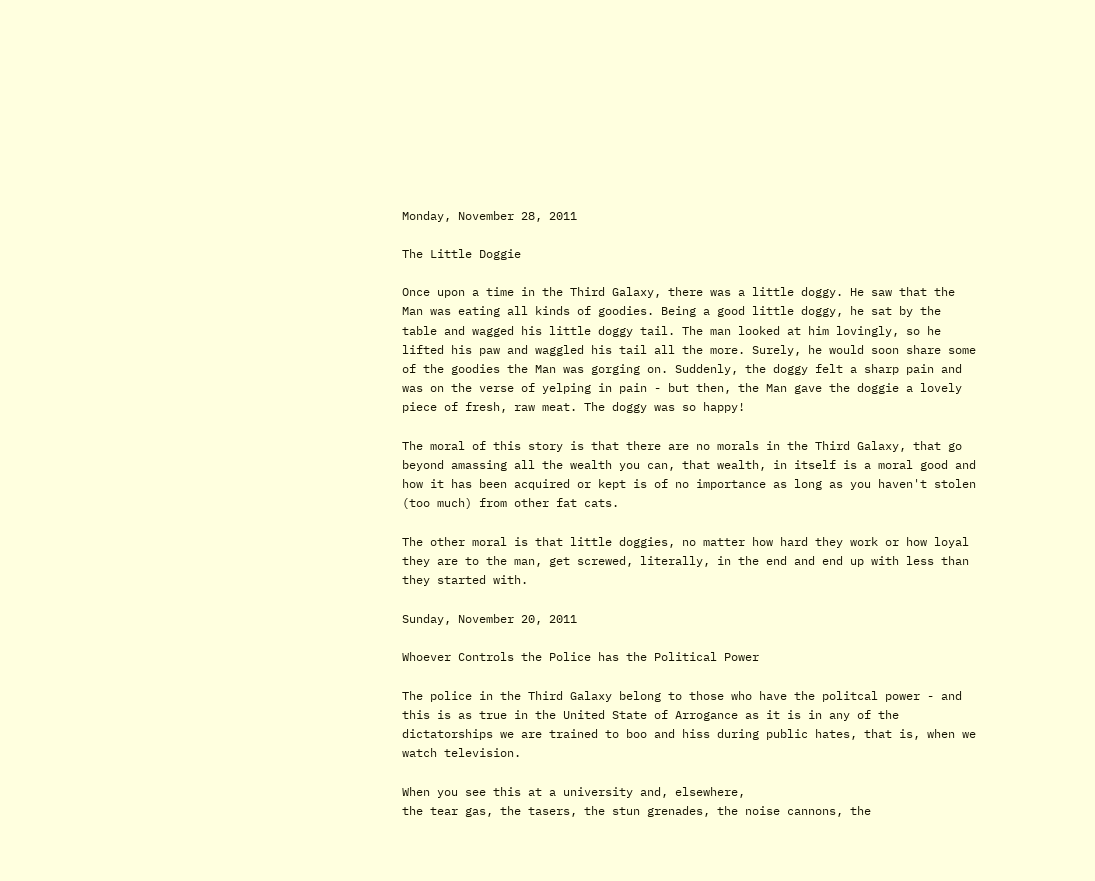Monday, November 28, 2011

The Little Doggie

Once upon a time in the Third Galaxy, there was a little doggy. He saw that the Man was eating all kinds of goodies. Being a good little doggy, he sat by the table and wagged his little doggy tail. The man looked at him lovingly, so he lifted his paw and waggled his tail all the more. Surely, he would soon share some of the goodies the Man was gorging on. Suddenly, the doggy felt a sharp pain and was on the verse of yelping in pain - but then, the Man gave the doggie a lovely piece of fresh, raw meat. The doggy was so happy!

The moral of this story is that there are no morals in the Third Galaxy, that go beyond amassing all the wealth you can, that wealth, in itself is a moral good and how it has been acquired or kept is of no importance as long as you haven't stolen (too much) from other fat cats.

The other moral is that little doggies, no matter how hard they work or how loyal they are to the man, get screwed, literally, in the end and end up with less than they started with.

Sunday, November 20, 2011

Whoever Controls the Police has the Political Power

The police in the Third Galaxy belong to those who have the politcal power - and this is as true in the United State of Arrogance as it is in any of the dictatorships we are trained to boo and hiss during public hates, that is, when we watch television.

When you see this at a university and, elsewhere,
the tear gas, the tasers, the stun grenades, the noise cannons, the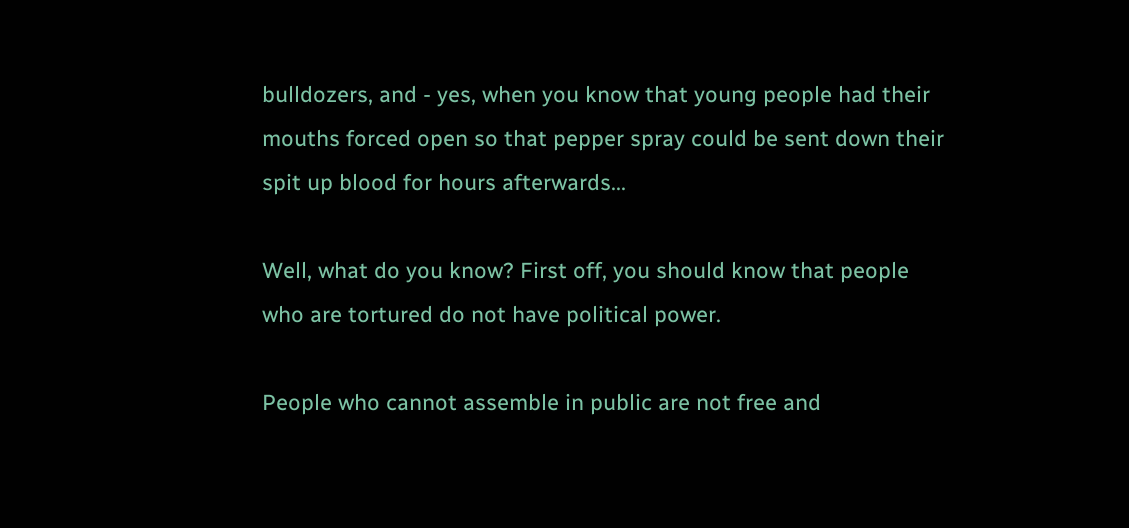bulldozers, and - yes, when you know that young people had their mouths forced open so that pepper spray could be sent down their spit up blood for hours afterwards...

Well, what do you know? First off, you should know that people who are tortured do not have political power.

People who cannot assemble in public are not free and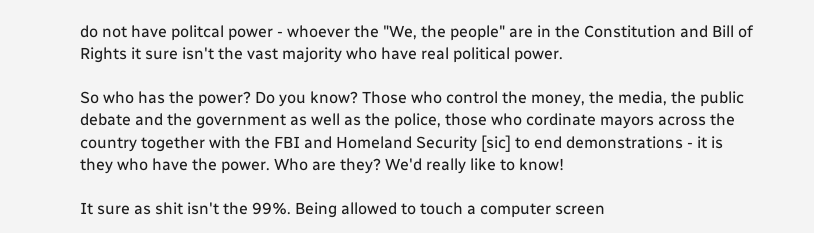do not have politcal power - whoever the "We, the people" are in the Constitution and Bill of Rights it sure isn't the vast majority who have real political power.

So who has the power? Do you know? Those who control the money, the media, the public debate and the government as well as the police, those who cordinate mayors across the country together with the FBI and Homeland Security [sic] to end demonstrations - it is they who have the power. Who are they? We'd really like to know!

It sure as shit isn't the 99%. Being allowed to touch a computer screen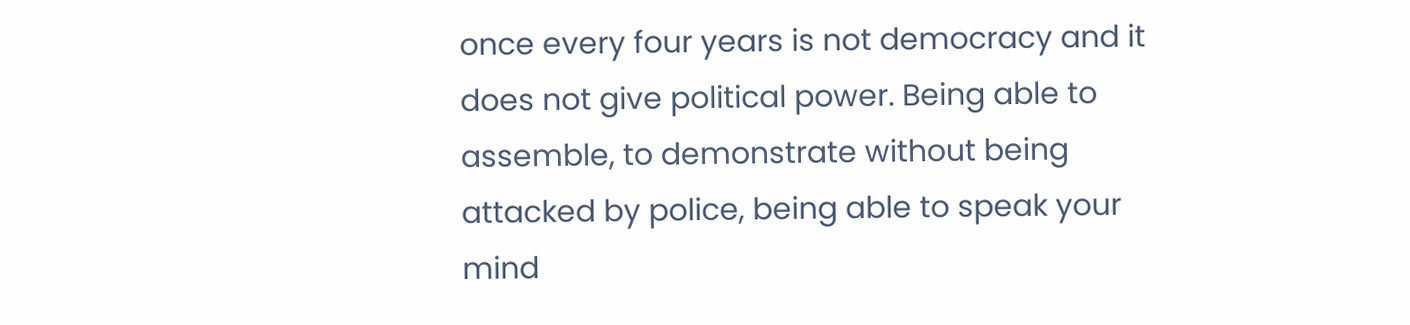once every four years is not democracy and it does not give political power. Being able to assemble, to demonstrate without being attacked by police, being able to speak your mind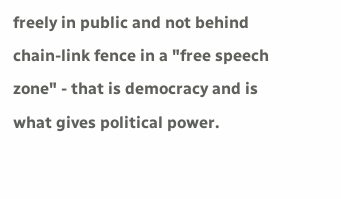freely in public and not behind chain-link fence in a "free speech zone" - that is democracy and is what gives political power.